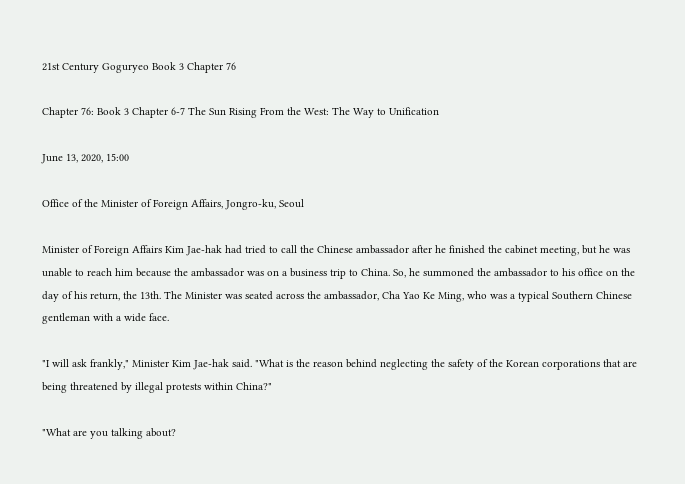21st Century Goguryeo Book 3 Chapter 76

Chapter 76: Book 3 Chapter 6-7 The Sun Rising From the West: The Way to Unification

June 13, 2020, 15:00

Office of the Minister of Foreign Affairs, Jongro-ku, Seoul

Minister of Foreign Affairs Kim Jae-hak had tried to call the Chinese ambassador after he finished the cabinet meeting, but he was unable to reach him because the ambassador was on a business trip to China. So, he summoned the ambassador to his office on the day of his return, the 13th. The Minister was seated across the ambassador, Cha Yao Ke Ming, who was a typical Southern Chinese gentleman with a wide face.

"I will ask frankly," Minister Kim Jae-hak said. "What is the reason behind neglecting the safety of the Korean corporations that are being threatened by illegal protests within China?"

"What are you talking about?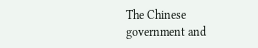The Chinese government and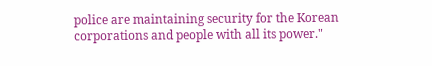police are maintaining security for the Korean corporations and people with all its power."